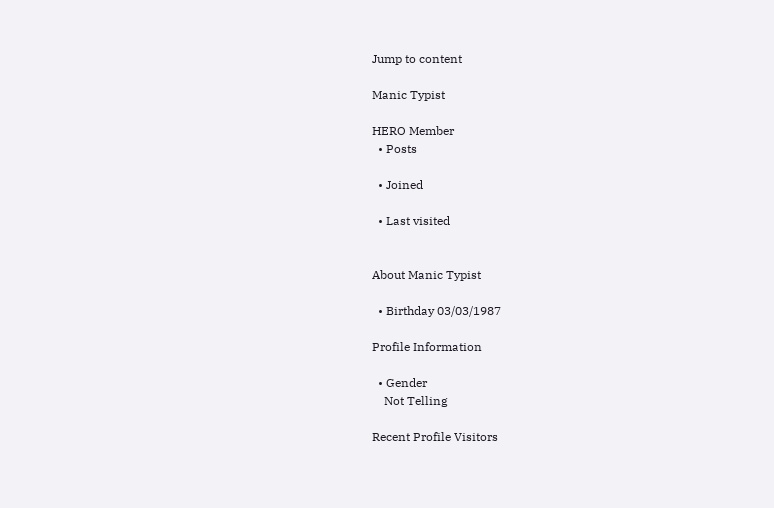Jump to content

Manic Typist

HERO Member
  • Posts

  • Joined

  • Last visited


About Manic Typist

  • Birthday 03/03/1987

Profile Information

  • Gender
    Not Telling

Recent Profile Visitors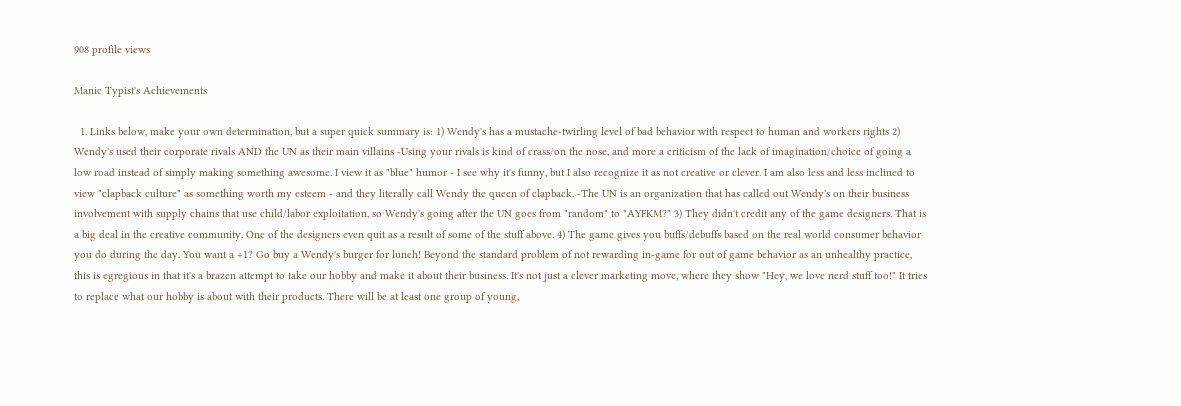908 profile views

Manic Typist's Achievements

  1. Links below, make your own determination, but a super quick summary is: 1) Wendy's has a mustache-twirling level of bad behavior with respect to human and workers rights 2) Wendy's used their corporate rivals AND the UN as their main villains -Using your rivals is kind of crass/on the nose, and more a criticism of the lack of imagination/choice of going a low road instead of simply making something awesome. I view it as "blue" humor - I see why it's funny, but I also recognize it as not creative or clever. I am also less and less inclined to view "clapback culture" as something worth my esteem - and they literally call Wendy the queen of clapback. -The UN is an organization that has called out Wendy's on their business involvement with supply chains that use child/labor exploitation, so Wendy's going after the UN goes from "random" to "AYFKM?" 3) They didn't credit any of the game designers. That is a big deal in the creative community. One of the designers even quit as a result of some of the stuff above. 4) The game gives you buffs/debuffs based on the real world consumer behavior you do during the day. You want a +1? Go buy a Wendy's burger for lunch! Beyond the standard problem of not rewarding in-game for out of game behavior as an unhealthy practice, this is egregious in that it's a brazen attempt to take our hobby and make it about their business. It's not just a clever marketing move, where they show "Hey, we love nerd stuff too!" It tries to replace what our hobby is about with their products. There will be at least one group of young,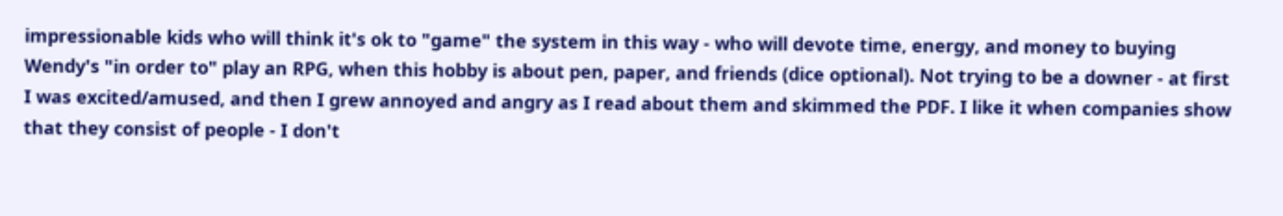impressionable kids who will think it's ok to "game" the system in this way - who will devote time, energy, and money to buying Wendy's "in order to" play an RPG, when this hobby is about pen, paper, and friends (dice optional). Not trying to be a downer - at first I was excited/amused, and then I grew annoyed and angry as I read about them and skimmed the PDF. I like it when companies show that they consist of people - I don't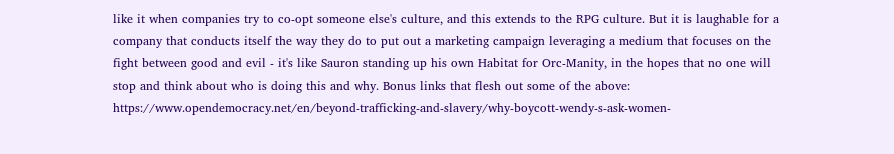like it when companies try to co-opt someone else's culture, and this extends to the RPG culture. But it is laughable for a company that conducts itself the way they do to put out a marketing campaign leveraging a medium that focuses on the fight between good and evil - it's like Sauron standing up his own Habitat for Orc-Manity, in the hopes that no one will stop and think about who is doing this and why. Bonus links that flesh out some of the above: https://www.opendemocracy.net/en/beyond-trafficking-and-slavery/why-boycott-wendy-s-ask-women-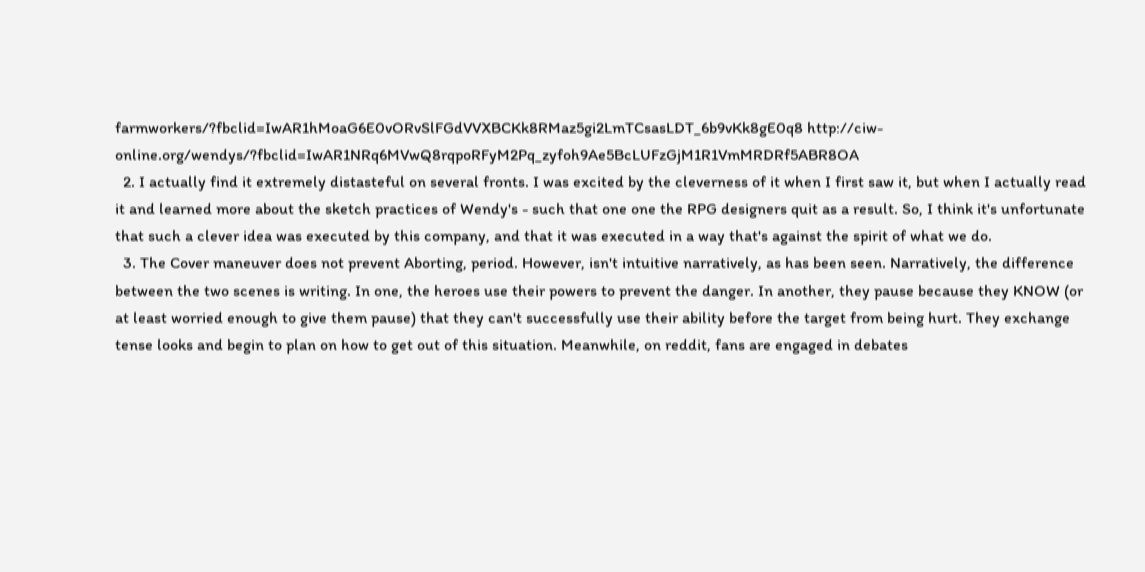farmworkers/?fbclid=IwAR1hMoaG6E0vORvSlFGdVVXBCKk8RMaz5gi2LmTCsasLDT_6b9vKk8gE0q8 http://ciw-online.org/wendys/?fbclid=IwAR1NRq6MVwQ8rqpoRFyM2Pq_zyfoh9Ae5BcLUFzGjM1R1VmMRDRf5ABR8OA
  2. I actually find it extremely distasteful on several fronts. I was excited by the cleverness of it when I first saw it, but when I actually read it and learned more about the sketch practices of Wendy's - such that one one the RPG designers quit as a result. So, I think it's unfortunate that such a clever idea was executed by this company, and that it was executed in a way that's against the spirit of what we do.
  3. The Cover maneuver does not prevent Aborting, period. However, isn't intuitive narratively, as has been seen. Narratively, the difference between the two scenes is writing. In one, the heroes use their powers to prevent the danger. In another, they pause because they KNOW (or at least worried enough to give them pause) that they can't successfully use their ability before the target from being hurt. They exchange tense looks and begin to plan on how to get out of this situation. Meanwhile, on reddit, fans are engaged in debates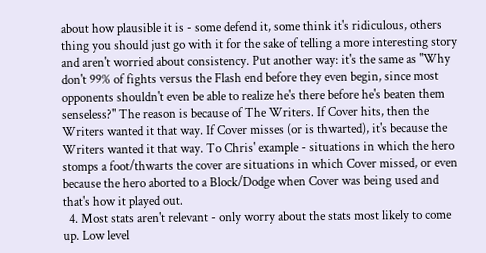about how plausible it is - some defend it, some think it's ridiculous, others thing you should just go with it for the sake of telling a more interesting story and aren't worried about consistency. Put another way: it's the same as "Why don't 99% of fights versus the Flash end before they even begin, since most opponents shouldn't even be able to realize he's there before he's beaten them senseless?" The reason is because of The Writers. If Cover hits, then the Writers wanted it that way. If Cover misses (or is thwarted), it's because the Writers wanted it that way. To Chris' example - situations in which the hero stomps a foot/thwarts the cover are situations in which Cover missed, or even because the hero aborted to a Block/Dodge when Cover was being used and that's how it played out.
  4. Most stats aren't relevant - only worry about the stats most likely to come up. Low level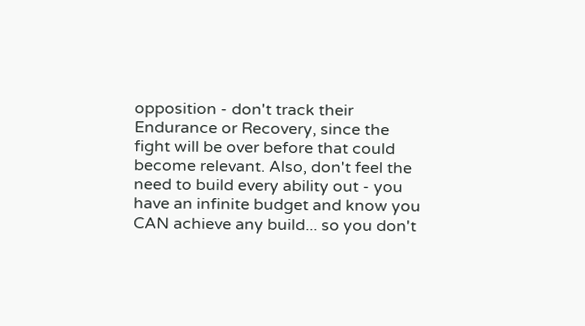opposition - don't track their Endurance or Recovery, since the fight will be over before that could become relevant. Also, don't feel the need to build every ability out - you have an infinite budget and know you CAN achieve any build... so you don't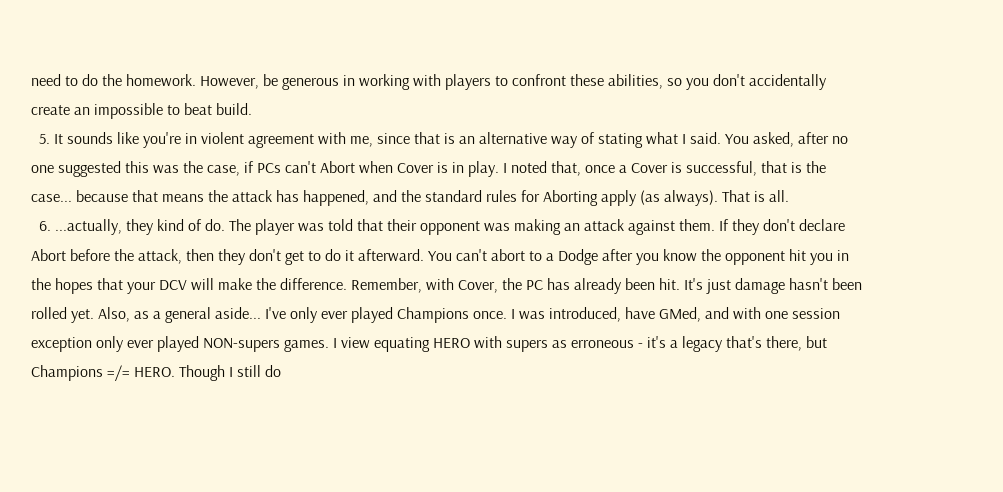need to do the homework. However, be generous in working with players to confront these abilities, so you don't accidentally create an impossible to beat build.
  5. It sounds like you're in violent agreement with me, since that is an alternative way of stating what I said. You asked, after no one suggested this was the case, if PCs can't Abort when Cover is in play. I noted that, once a Cover is successful, that is the case... because that means the attack has happened, and the standard rules for Aborting apply (as always). That is all.
  6. ...actually, they kind of do. The player was told that their opponent was making an attack against them. If they don't declare Abort before the attack, then they don't get to do it afterward. You can't abort to a Dodge after you know the opponent hit you in the hopes that your DCV will make the difference. Remember, with Cover, the PC has already been hit. It's just damage hasn't been rolled yet. Also, as a general aside... I've only ever played Champions once. I was introduced, have GMed, and with one session exception only ever played NON-supers games. I view equating HERO with supers as erroneous - it's a legacy that's there, but Champions =/= HERO. Though I still do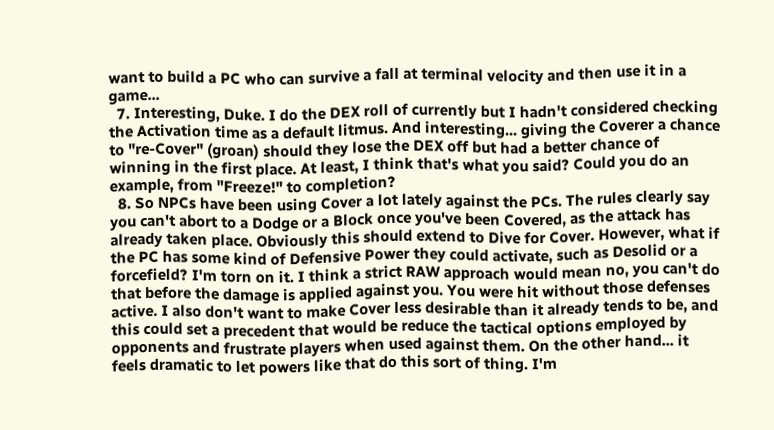want to build a PC who can survive a fall at terminal velocity and then use it in a game...
  7. Interesting, Duke. I do the DEX roll of currently but I hadn't considered checking the Activation time as a default litmus. And interesting... giving the Coverer a chance to "re-Cover" (groan) should they lose the DEX off but had a better chance of winning in the first place. At least, I think that's what you said? Could you do an example, from "Freeze!" to completion?
  8. So NPCs have been using Cover a lot lately against the PCs. The rules clearly say you can't abort to a Dodge or a Block once you've been Covered, as the attack has already taken place. Obviously this should extend to Dive for Cover. However, what if the PC has some kind of Defensive Power they could activate, such as Desolid or a forcefield? I'm torn on it. I think a strict RAW approach would mean no, you can't do that before the damage is applied against you. You were hit without those defenses active. I also don't want to make Cover less desirable than it already tends to be, and this could set a precedent that would be reduce the tactical options employed by opponents and frustrate players when used against them. On the other hand... it feels dramatic to let powers like that do this sort of thing. I'm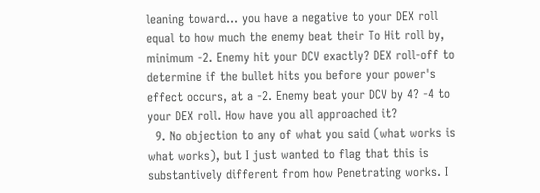leaning toward... you have a negative to your DEX roll equal to how much the enemy beat their To Hit roll by, minimum -2. Enemy hit your DCV exactly? DEX roll-off to determine if the bullet hits you before your power's effect occurs, at a -2. Enemy beat your DCV by 4? -4 to your DEX roll. How have you all approached it?
  9. No objection to any of what you said (what works is what works), but I just wanted to flag that this is substantively different from how Penetrating works. I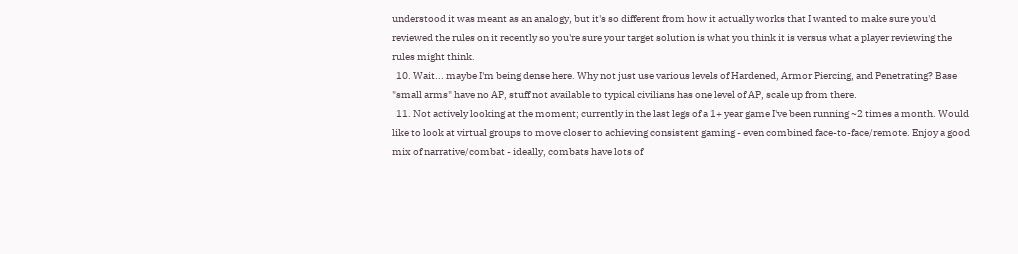understood it was meant as an analogy, but it's so different from how it actually works that I wanted to make sure you'd reviewed the rules on it recently so you're sure your target solution is what you think it is versus what a player reviewing the rules might think.
  10. Wait... maybe I'm being dense here. Why not just use various levels of Hardened, Armor Piercing, and Penetrating? Base "small arms" have no AP, stuff not available to typical civilians has one level of AP, scale up from there.
  11. Not actively looking at the moment; currently in the last legs of a 1+ year game I've been running ~2 times a month. Would like to look at virtual groups to move closer to achieving consistent gaming - even combined face-to-face/remote. Enjoy a good mix of narrative/combat - ideally, combats have lots of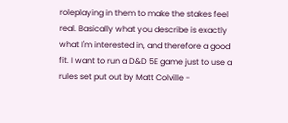roleplaying in them to make the stakes feel real. Basically what you describe is exactly what I'm interested in, and therefore a good fit. I want to run a D&D 5E game just to use a rules set put out by Matt Colville -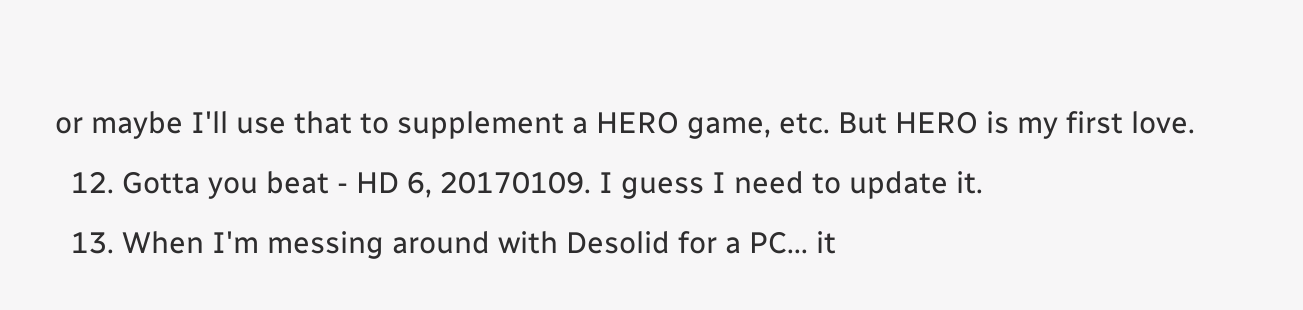or maybe I'll use that to supplement a HERO game, etc. But HERO is my first love.
  12. Gotta you beat - HD 6, 20170109. I guess I need to update it.
  13. When I'm messing around with Desolid for a PC... it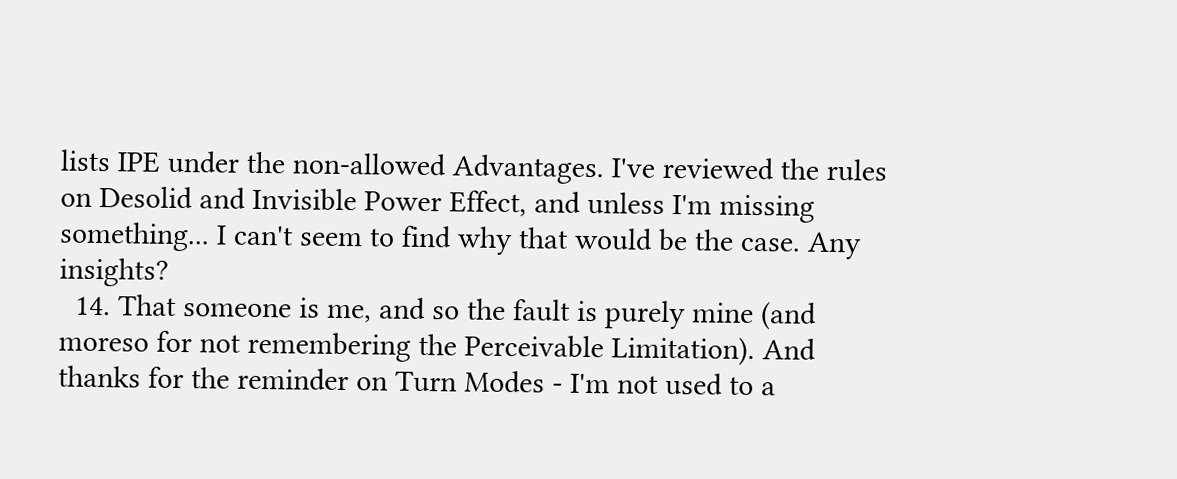lists IPE under the non-allowed Advantages. I've reviewed the rules on Desolid and Invisible Power Effect, and unless I'm missing something... I can't seem to find why that would be the case. Any insights?
  14. That someone is me, and so the fault is purely mine (and moreso for not remembering the Perceivable Limitation). And thanks for the reminder on Turn Modes - I'm not used to a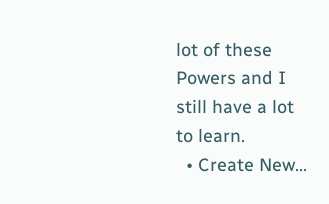lot of these Powers and I still have a lot to learn.
  • Create New...